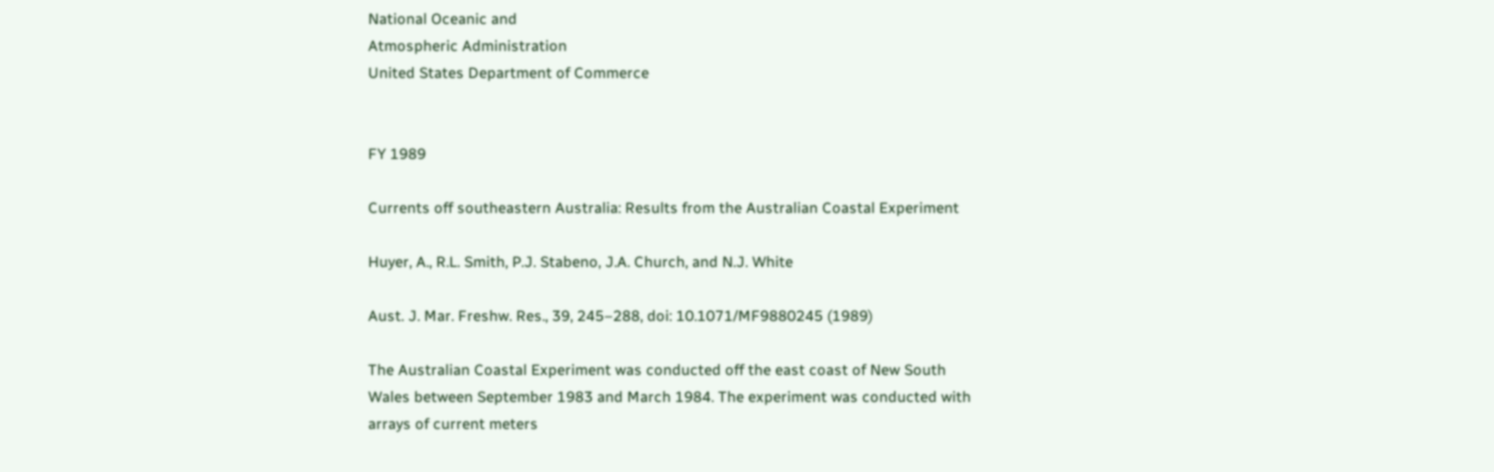National Oceanic and
Atmospheric Administration
United States Department of Commerce


FY 1989

Currents off southeastern Australia: Results from the Australian Coastal Experiment

Huyer, A., R.L. Smith, P.J. Stabeno, J.A. Church, and N.J. White

Aust. J. Mar. Freshw. Res., 39, 245–288, doi: 10.1071/MF9880245 (1989)

The Australian Coastal Experiment was conducted off the east coast of New South Wales between September 1983 and March 1984. The experiment was conducted with arrays of current meters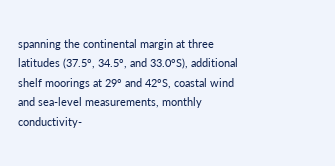spanning the continental margin at three latitudes (37.5°, 34.5°, and 33.0°S), additional shelf moorings at 29° and 42°S, coastal wind and sea-level measurements, monthly conductivity-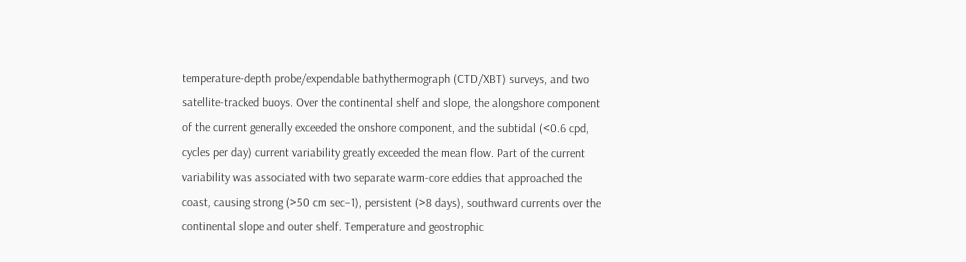temperature-depth probe/expendable bathythermograph (CTD/XBT) surveys, and two satellite-tracked buoys. Over the continental shelf and slope, the alongshore component of the current generally exceeded the onshore component, and the subtidal (<0.6 cpd, cycles per day) current variability greatly exceeded the mean flow. Part of the current variability was associated with two separate warm-core eddies that approached the coast, causing strong (>50 cm sec−1), persistent (>8 days), southward currents over the continental slope and outer shelf. Temperature and geostrophic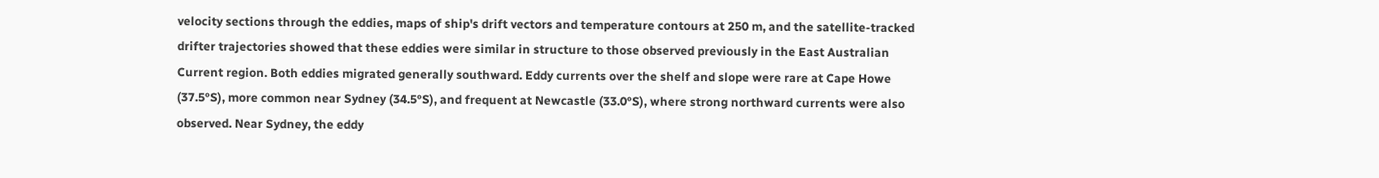velocity sections through the eddies, maps of ship's drift vectors and temperature contours at 250 m, and the satellite-tracked drifter trajectories showed that these eddies were similar in structure to those observed previously in the East Australian Current region. Both eddies migrated generally southward. Eddy currents over the shelf and slope were rare at Cape Howe (37.5°S), more common near Sydney (34.5°S), and frequent at Newcastle (33.0°S), where strong northward currents were also observed. Near Sydney, the eddy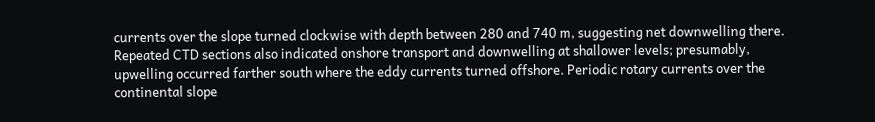currents over the slope turned clockwise with depth between 280 and 740 m, suggesting net downwelling there. Repeated CTD sections also indicated onshore transport and downwelling at shallower levels; presumably, upwelling occurred farther south where the eddy currents turned offshore. Periodic rotary currents over the continental slope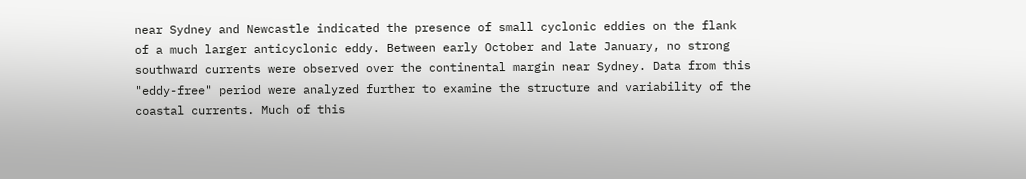near Sydney and Newcastle indicated the presence of small cyclonic eddies on the flank of a much larger anticyclonic eddy. Between early October and late January, no strong southward currents were observed over the continental margin near Sydney. Data from this "eddy-free" period were analyzed further to examine the structure and variability of the coastal currents. Much of this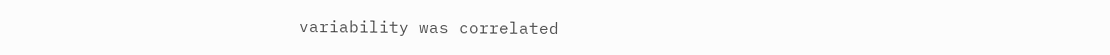variability was correlated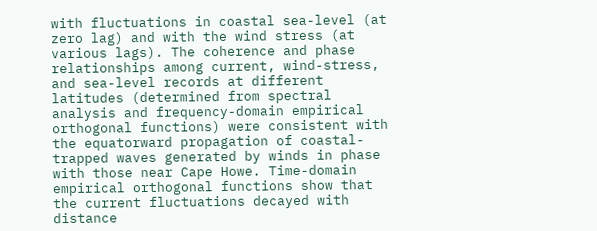with fluctuations in coastal sea-level (at zero lag) and with the wind stress (at various lags). The coherence and phase relationships among current, wind-stress, and sea-level records at different latitudes (determined from spectral analysis and frequency-domain empirical orthogonal functions) were consistent with the equatorward propagation of coastal-trapped waves generated by winds in phase with those near Cape Howe. Time-domain empirical orthogonal functions show that the current fluctuations decayed with distance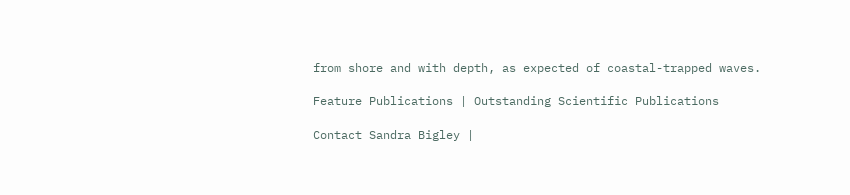from shore and with depth, as expected of coastal-trapped waves.

Feature Publications | Outstanding Scientific Publications

Contact Sandra Bigley |